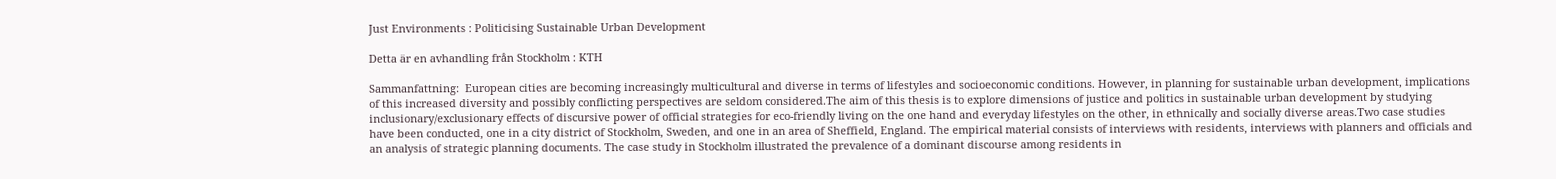Just Environments : Politicising Sustainable Urban Development

Detta är en avhandling från Stockholm : KTH

Sammanfattning:  European cities are becoming increasingly multicultural and diverse in terms of lifestyles and socioeconomic conditions. However, in planning for sustainable urban development, implications of this increased diversity and possibly conflicting perspectives are seldom considered.The aim of this thesis is to explore dimensions of justice and politics in sustainable urban development by studying inclusionary/exclusionary effects of discursive power of official strategies for eco-friendly living on the one hand and everyday lifestyles on the other, in ethnically and socially diverse areas.Two case studies have been conducted, one in a city district of Stockholm, Sweden, and one in an area of Sheffield, England. The empirical material consists of interviews with residents, interviews with planners and officials and an analysis of strategic planning documents. The case study in Stockholm illustrated the prevalence of a dominant discourse among residents in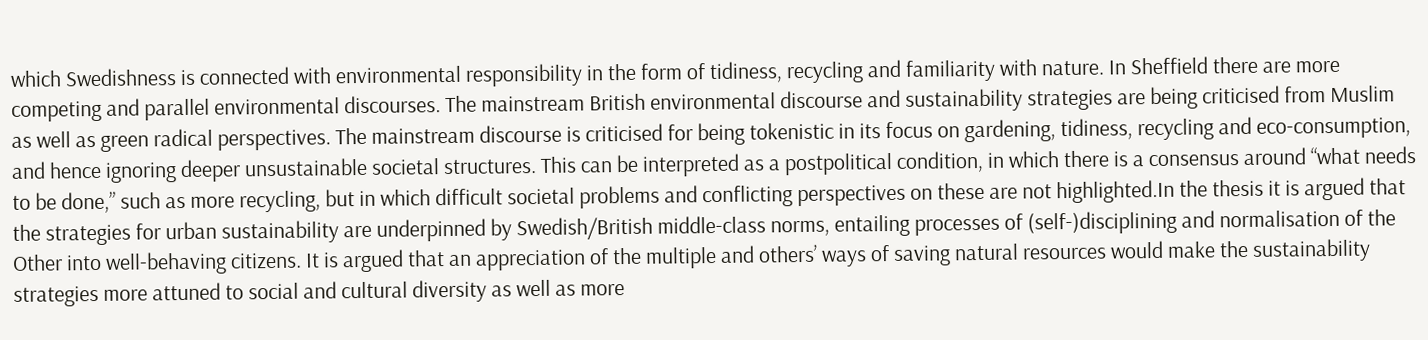which Swedishness is connected with environmental responsibility in the form of tidiness, recycling and familiarity with nature. In Sheffield there are more competing and parallel environmental discourses. The mainstream British environmental discourse and sustainability strategies are being criticised from Muslim as well as green radical perspectives. The mainstream discourse is criticised for being tokenistic in its focus on gardening, tidiness, recycling and eco-consumption, and hence ignoring deeper unsustainable societal structures. This can be interpreted as a postpolitical condition, in which there is a consensus around “what needs to be done,” such as more recycling, but in which difficult societal problems and conflicting perspectives on these are not highlighted.In the thesis it is argued that the strategies for urban sustainability are underpinned by Swedish/British middle-class norms, entailing processes of (self-)disciplining and normalisation of the Other into well-behaving citizens. It is argued that an appreciation of the multiple and others’ ways of saving natural resources would make the sustainability strategies more attuned to social and cultural diversity as well as more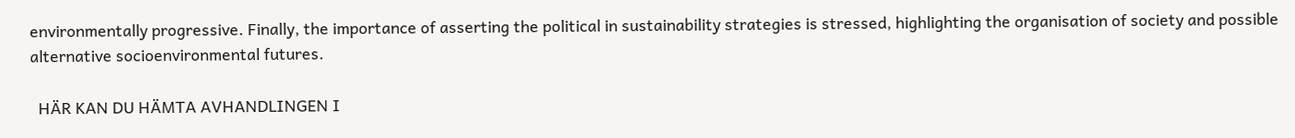environmentally progressive. Finally, the importance of asserting the political in sustainability strategies is stressed, highlighting the organisation of society and possible alternative socioenvironmental futures.

  HÄR KAN DU HÄMTA AVHANDLINGEN I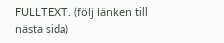FULLTEXT. (följ länken till nästa sida)